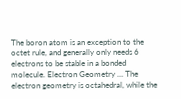The boron atom is an exception to the octet rule, and generally only needs 6 electrons to be stable in a bonded molecule. Electron Geometry … The electron geometry is octahedral, while the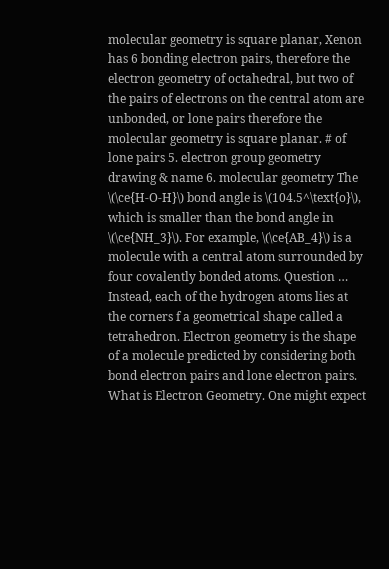molecular geometry is square planar, Xenon has 6 bonding electron pairs, therefore the electron geometry of octahedral, but two of the pairs of electrons on the central atom are unbonded, or lone pairs therefore the molecular geometry is square planar. # of lone pairs 5. electron group geometry drawing & name 6. molecular geometry The \(\ce{H-O-H}\) bond angle is \(104.5^\text{o}\), which is smaller than the bond angle in \(\ce{NH_3}\). For example, \(\ce{AB_4}\) is a molecule with a central atom surrounded by four covalently bonded atoms. Question … Instead, each of the hydrogen atoms lies at the corners f a geometrical shape called a tetrahedron. Electron geometry is the shape of a molecule predicted by considering both bond electron pairs and lone electron pairs. What is Electron Geometry. One might expect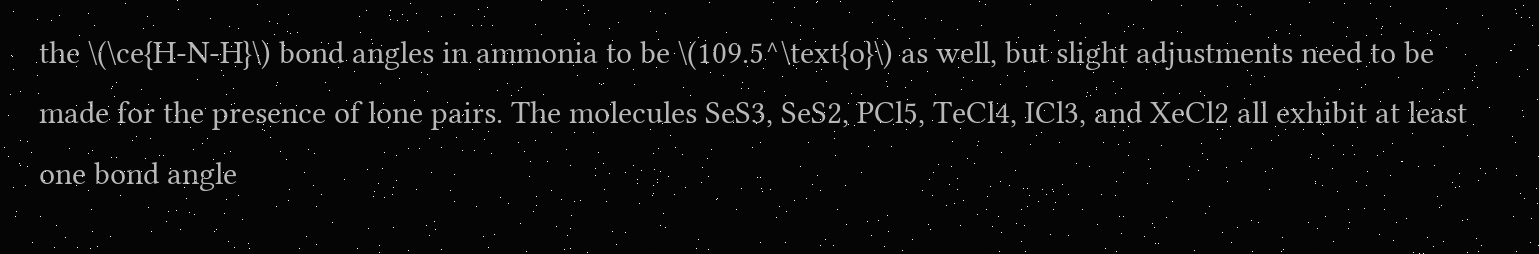the \(\ce{H-N-H}\) bond angles in ammonia to be \(109.5^\text{o}\) as well, but slight adjustments need to be made for the presence of lone pairs. The molecules SeS3, SeS2, PCl5, TeCl4, ICl3, and XeCl2 all exhibit at least one bond angle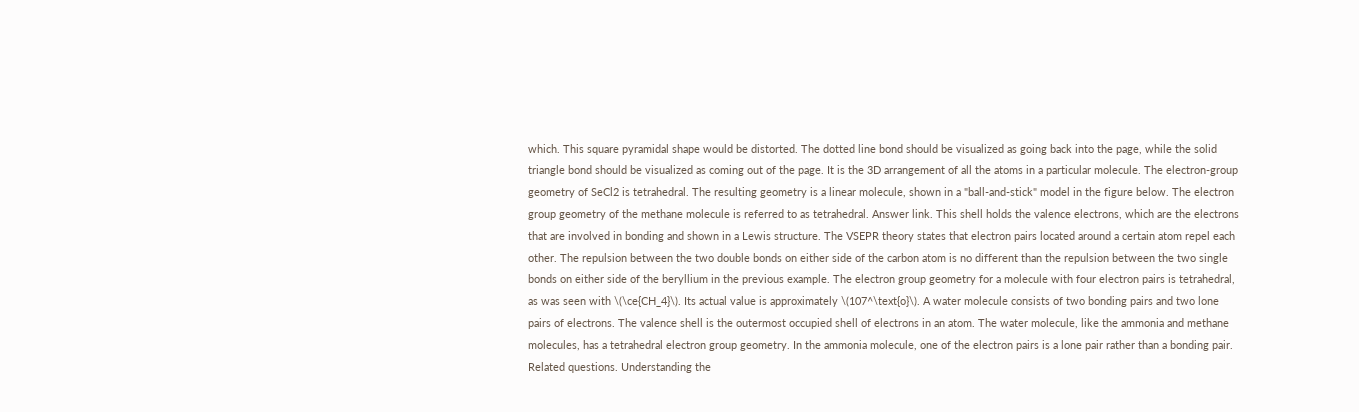which. This square pyramidal shape would be distorted. The dotted line bond should be visualized as going back into the page, while the solid triangle bond should be visualized as coming out of the page. It is the 3D arrangement of all the atoms in a particular molecule. The electron-group geometry of SeCl2 is tetrahedral. The resulting geometry is a linear molecule, shown in a "ball-and-stick" model in the figure below. The electron group geometry of the methane molecule is referred to as tetrahedral. Answer link. This shell holds the valence electrons, which are the electrons that are involved in bonding and shown in a Lewis structure. The VSEPR theory states that electron pairs located around a certain atom repel each other. The repulsion between the two double bonds on either side of the carbon atom is no different than the repulsion between the two single bonds on either side of the beryllium in the previous example. The electron group geometry for a molecule with four electron pairs is tetrahedral, as was seen with \(\ce{CH_4}\). Its actual value is approximately \(107^\text{o}\). A water molecule consists of two bonding pairs and two lone pairs of electrons. The valence shell is the outermost occupied shell of electrons in an atom. The water molecule, like the ammonia and methane molecules, has a tetrahedral electron group geometry. In the ammonia molecule, one of the electron pairs is a lone pair rather than a bonding pair. Related questions. Understanding the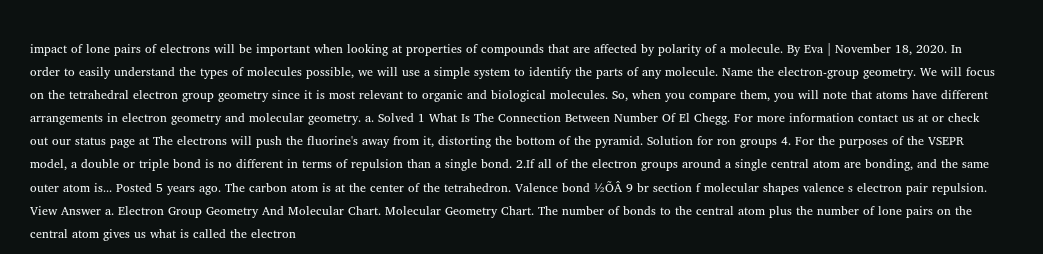impact of lone pairs of electrons will be important when looking at properties of compounds that are affected by polarity of a molecule. By Eva | November 18, 2020. In order to easily understand the types of molecules possible, we will use a simple system to identify the parts of any molecule. Name the electron-group geometry. We will focus on the tetrahedral electron group geometry since it is most relevant to organic and biological molecules. So, when you compare them, you will note that atoms have different arrangements in electron geometry and molecular geometry. a. Solved 1 What Is The Connection Between Number Of El Chegg. For more information contact us at or check out our status page at The electrons will push the fluorine's away from it, distorting the bottom of the pyramid. Solution for ron groups 4. For the purposes of the VSEPR model, a double or triple bond is no different in terms of repulsion than a single bond. 2.If all of the electron groups around a single central atom are bonding, and the same outer atom is... Posted 5 years ago. The carbon atom is at the center of the tetrahedron. Valence bond ½ÕÂ 9 br section f molecular shapes valence s electron pair repulsion. View Answer a. Electron Group Geometry And Molecular Chart. Molecular Geometry Chart. The number of bonds to the central atom plus the number of lone pairs on the central atom gives us what is called the electron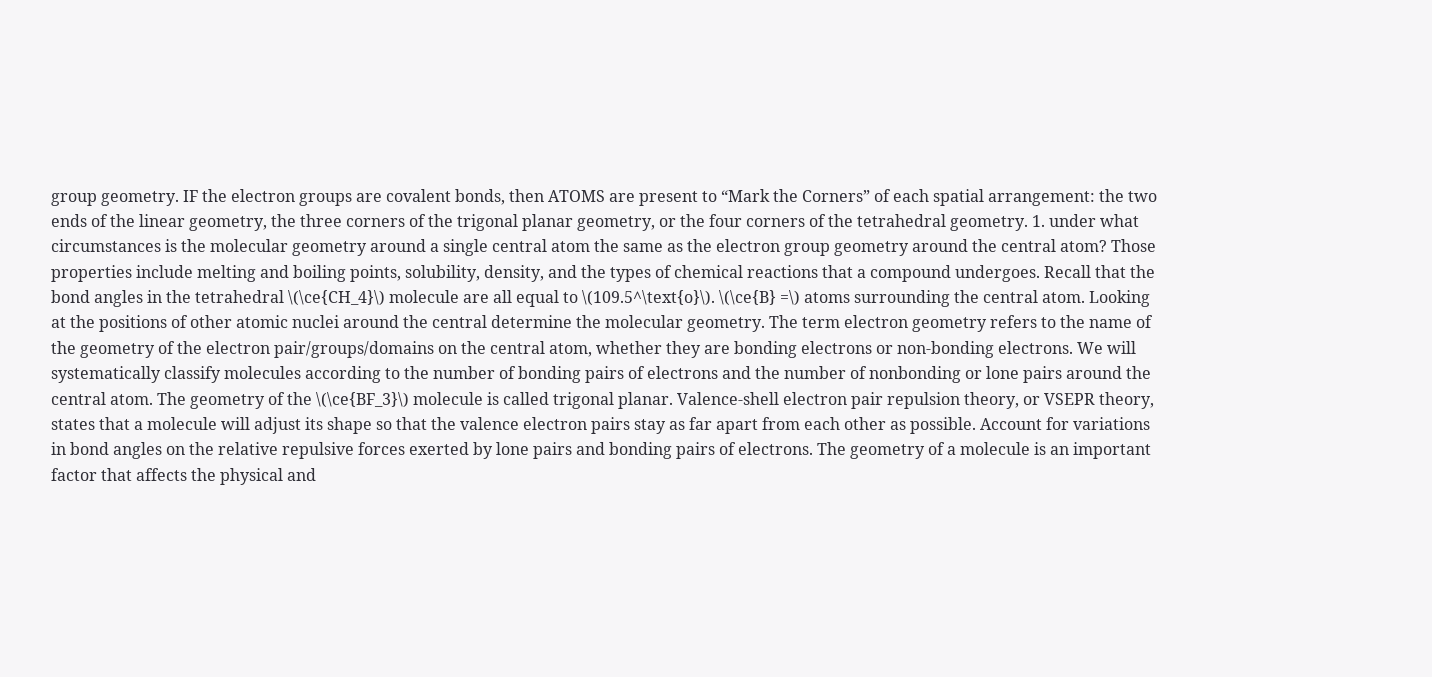group geometry. IF the electron groups are covalent bonds, then ATOMS are present to “Mark the Corners” of each spatial arrangement: the two ends of the linear geometry, the three corners of the trigonal planar geometry, or the four corners of the tetrahedral geometry. 1. under what circumstances is the molecular geometry around a single central atom the same as the electron group geometry around the central atom? Those properties include melting and boiling points, solubility, density, and the types of chemical reactions that a compound undergoes. Recall that the bond angles in the tetrahedral \(\ce{CH_4}\) molecule are all equal to \(109.5^\text{o}\). \(\ce{B} =\) atoms surrounding the central atom. Looking at the positions of other atomic nuclei around the central determine the molecular geometry. The term electron geometry refers to the name of the geometry of the electron pair/groups/domains on the central atom, whether they are bonding electrons or non-bonding electrons. We will systematically classify molecules according to the number of bonding pairs of electrons and the number of nonbonding or lone pairs around the central atom. The geometry of the \(\ce{BF_3}\) molecule is called trigonal planar. Valence-shell electron pair repulsion theory, or VSEPR theory, states that a molecule will adjust its shape so that the valence electron pairs stay as far apart from each other as possible. Account for variations in bond angles on the relative repulsive forces exerted by lone pairs and bonding pairs of electrons. The geometry of a molecule is an important factor that affects the physical and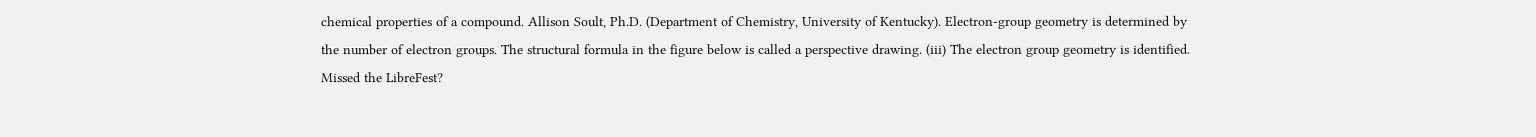chemical properties of a compound. Allison Soult, Ph.D. (Department of Chemistry, University of Kentucky). Electron-group geometry is determined by the number of electron groups. The structural formula in the figure below is called a perspective drawing. (iii) The electron group geometry is identified. Missed the LibreFest?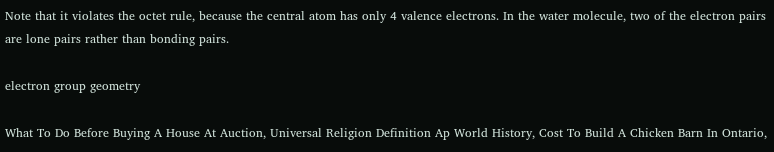Note that it violates the octet rule, because the central atom has only 4 valence electrons. In the water molecule, two of the electron pairs are lone pairs rather than bonding pairs.

electron group geometry

What To Do Before Buying A House At Auction, Universal Religion Definition Ap World History, Cost To Build A Chicken Barn In Ontario,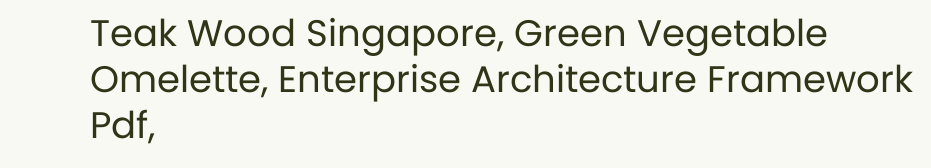Teak Wood Singapore, Green Vegetable Omelette, Enterprise Architecture Framework Pdf,